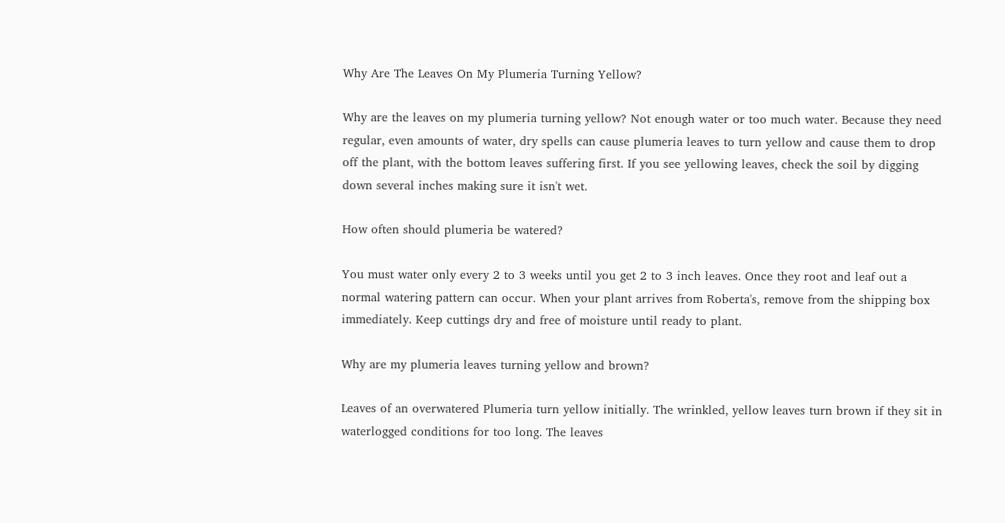Why Are The Leaves On My Plumeria Turning Yellow?

Why are the leaves on my plumeria turning yellow? Not enough water or too much water. Because they need regular, even amounts of water, dry spells can cause plumeria leaves to turn yellow and cause them to drop off the plant, with the bottom leaves suffering first. If you see yellowing leaves, check the soil by digging down several inches making sure it isn't wet.

How often should plumeria be watered?

You must water only every 2 to 3 weeks until you get 2 to 3 inch leaves. Once they root and leaf out a normal watering pattern can occur. When your plant arrives from Roberta's, remove from the shipping box immediately. Keep cuttings dry and free of moisture until ready to plant.

Why are my plumeria leaves turning yellow and brown?

Leaves of an overwatered Plumeria turn yellow initially. The wrinkled, yellow leaves turn brown if they sit in waterlogged conditions for too long. The leaves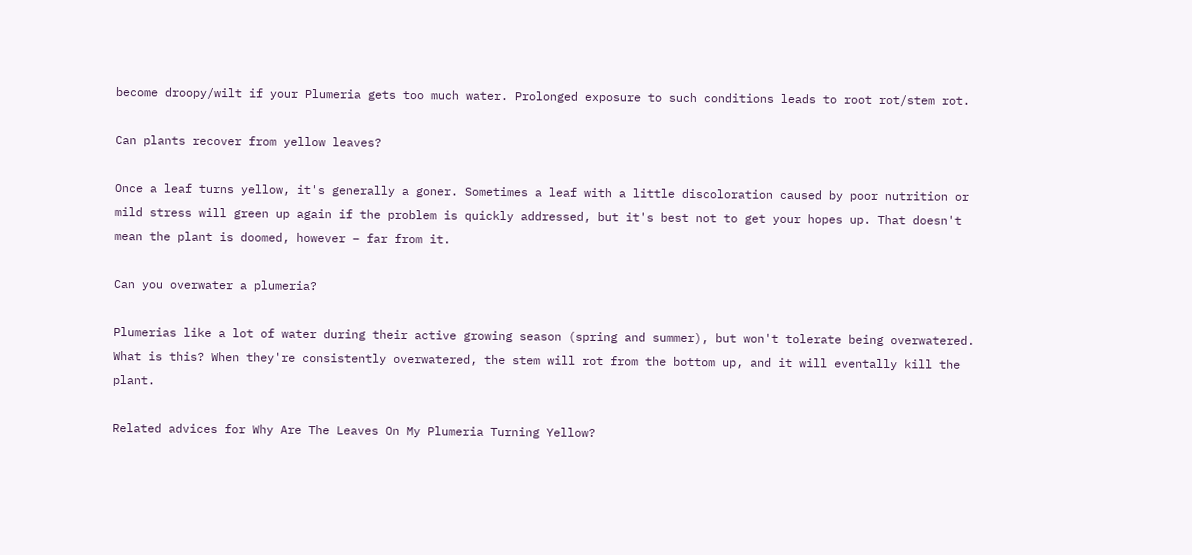become droopy/wilt if your Plumeria gets too much water. Prolonged exposure to such conditions leads to root rot/stem rot.

Can plants recover from yellow leaves?

Once a leaf turns yellow, it's generally a goner. Sometimes a leaf with a little discoloration caused by poor nutrition or mild stress will green up again if the problem is quickly addressed, but it's best not to get your hopes up. That doesn't mean the plant is doomed, however – far from it.

Can you overwater a plumeria?

Plumerias like a lot of water during their active growing season (spring and summer), but won't tolerate being overwatered. What is this? When they're consistently overwatered, the stem will rot from the bottom up, and it will eventally kill the plant.

Related advices for Why Are The Leaves On My Plumeria Turning Yellow?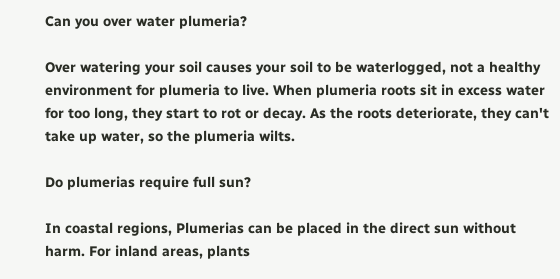Can you over water plumeria?

Over watering your soil causes your soil to be waterlogged, not a healthy environment for plumeria to live. When plumeria roots sit in excess water for too long, they start to rot or decay. As the roots deteriorate, they can't take up water, so the plumeria wilts.

Do plumerias require full sun?

In coastal regions, Plumerias can be placed in the direct sun without harm. For inland areas, plants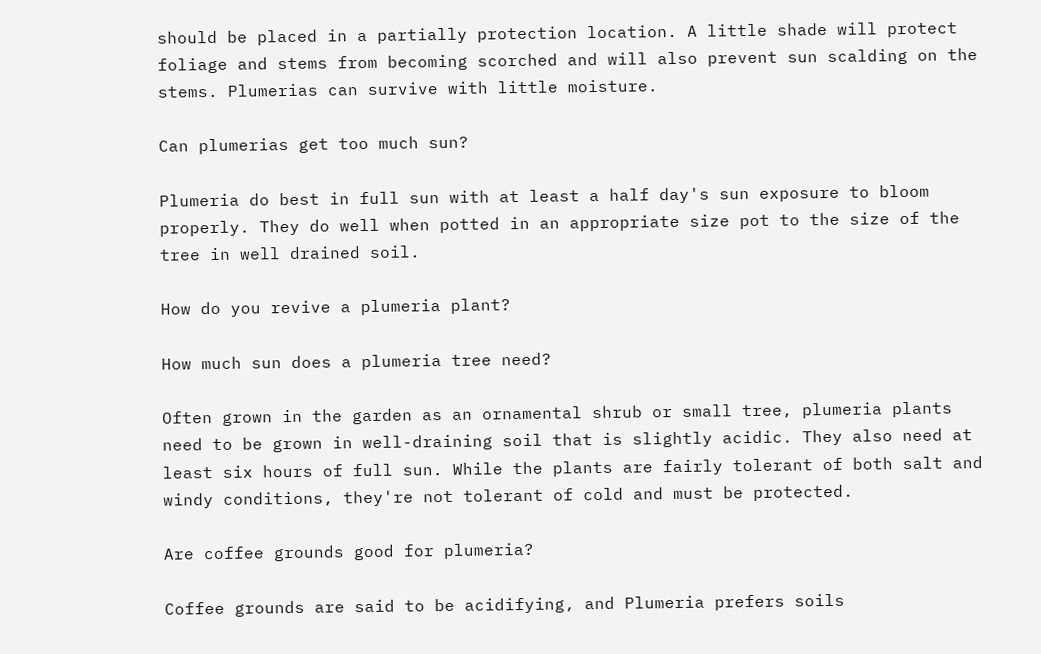should be placed in a partially protection location. A little shade will protect foliage and stems from becoming scorched and will also prevent sun scalding on the stems. Plumerias can survive with little moisture.

Can plumerias get too much sun?

Plumeria do best in full sun with at least a half day's sun exposure to bloom properly. They do well when potted in an appropriate size pot to the size of the tree in well drained soil.

How do you revive a plumeria plant?

How much sun does a plumeria tree need?

Often grown in the garden as an ornamental shrub or small tree, plumeria plants need to be grown in well-draining soil that is slightly acidic. They also need at least six hours of full sun. While the plants are fairly tolerant of both salt and windy conditions, they're not tolerant of cold and must be protected.

Are coffee grounds good for plumeria?

Coffee grounds are said to be acidifying, and Plumeria prefers soils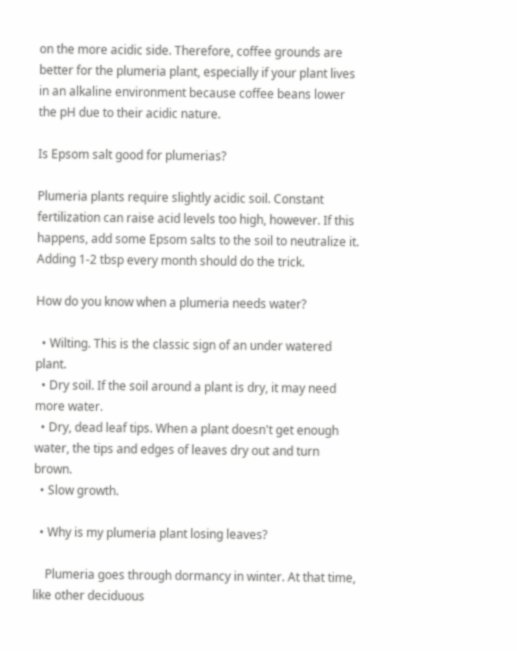on the more acidic side. Therefore, coffee grounds are better for the plumeria plant, especially if your plant lives in an alkaline environment because coffee beans lower the pH due to their acidic nature.

Is Epsom salt good for plumerias?

Plumeria plants require slightly acidic soil. Constant fertilization can raise acid levels too high, however. If this happens, add some Epsom salts to the soil to neutralize it. Adding 1-2 tbsp every month should do the trick.

How do you know when a plumeria needs water?

  • Wilting. This is the classic sign of an under watered plant.
  • Dry soil. If the soil around a plant is dry, it may need more water.
  • Dry, dead leaf tips. When a plant doesn't get enough water, the tips and edges of leaves dry out and turn brown.
  • Slow growth.

  • Why is my plumeria plant losing leaves?

    Plumeria goes through dormancy in winter. At that time, like other deciduous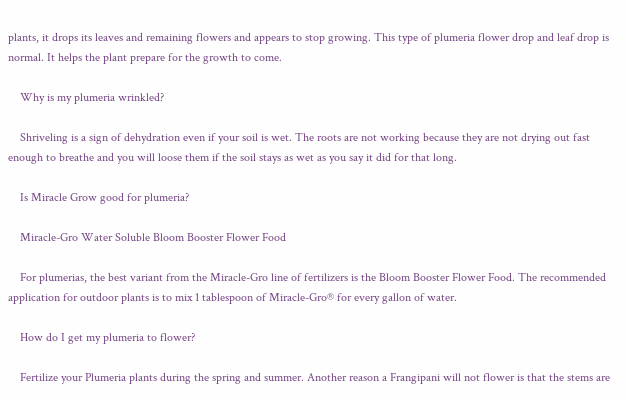plants, it drops its leaves and remaining flowers and appears to stop growing. This type of plumeria flower drop and leaf drop is normal. It helps the plant prepare for the growth to come.

    Why is my plumeria wrinkled?

    Shriveling is a sign of dehydration even if your soil is wet. The roots are not working because they are not drying out fast enough to breathe and you will loose them if the soil stays as wet as you say it did for that long.

    Is Miracle Grow good for plumeria?

    Miracle-Gro Water Soluble Bloom Booster Flower Food

    For plumerias, the best variant from the Miracle-Gro line of fertilizers is the Bloom Booster Flower Food. The recommended application for outdoor plants is to mix 1 tablespoon of Miracle-Gro® for every gallon of water.

    How do I get my plumeria to flower?

    Fertilize your Plumeria plants during the spring and summer. Another reason a Frangipani will not flower is that the stems are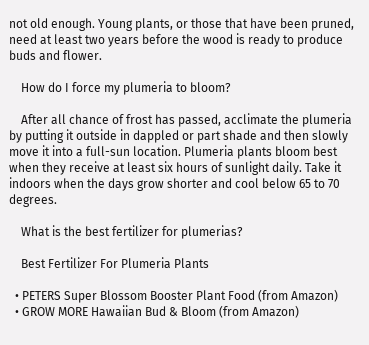not old enough. Young plants, or those that have been pruned, need at least two years before the wood is ready to produce buds and flower.

    How do I force my plumeria to bloom?

    After all chance of frost has passed, acclimate the plumeria by putting it outside in dappled or part shade and then slowly move it into a full-sun location. Plumeria plants bloom best when they receive at least six hours of sunlight daily. Take it indoors when the days grow shorter and cool below 65 to 70 degrees.

    What is the best fertilizer for plumerias?

    Best Fertilizer For Plumeria Plants

  • PETERS Super Blossom Booster Plant Food (from Amazon)
  • GROW MORE Hawaiian Bud & Bloom (from Amazon)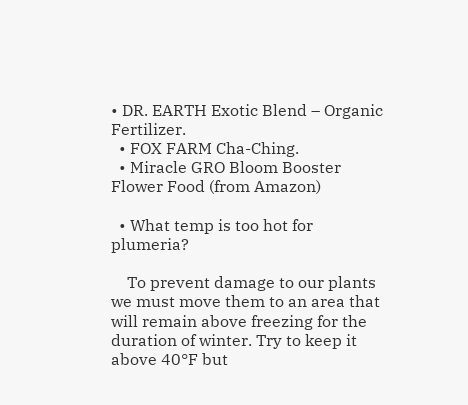• DR. EARTH Exotic Blend – Organic Fertilizer.
  • FOX FARM Cha-Ching.
  • Miracle GRO Bloom Booster Flower Food (from Amazon)

  • What temp is too hot for plumeria?

    To prevent damage to our plants we must move them to an area that will remain above freezing for the duration of winter. Try to keep it above 40°F but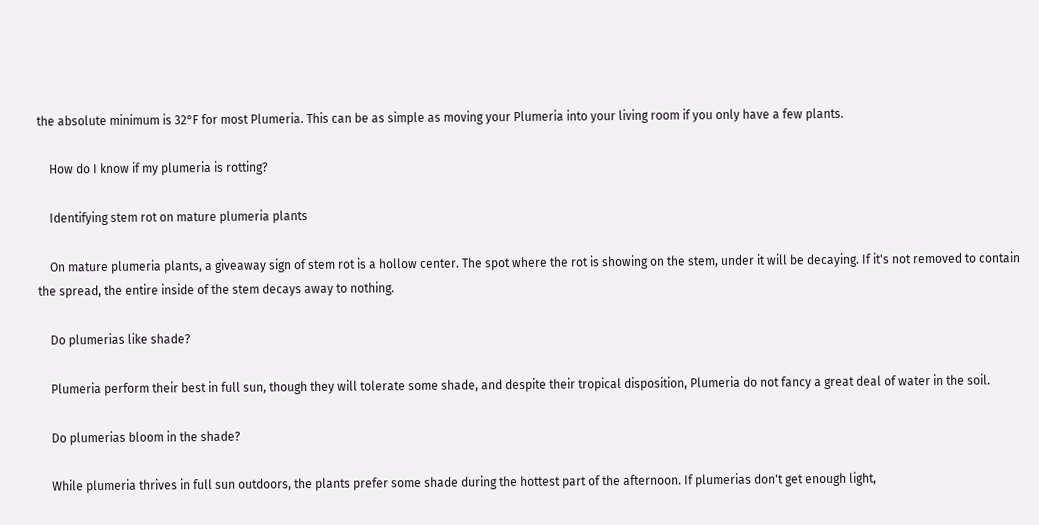the absolute minimum is 32°F for most Plumeria. This can be as simple as moving your Plumeria into your living room if you only have a few plants.

    How do I know if my plumeria is rotting?

    Identifying stem rot on mature plumeria plants

    On mature plumeria plants, a giveaway sign of stem rot is a hollow center. The spot where the rot is showing on the stem, under it will be decaying. If it's not removed to contain the spread, the entire inside of the stem decays away to nothing.

    Do plumerias like shade?

    Plumeria perform their best in full sun, though they will tolerate some shade, and despite their tropical disposition, Plumeria do not fancy a great deal of water in the soil.

    Do plumerias bloom in the shade?

    While plumeria thrives in full sun outdoors, the plants prefer some shade during the hottest part of the afternoon. If plumerias don't get enough light,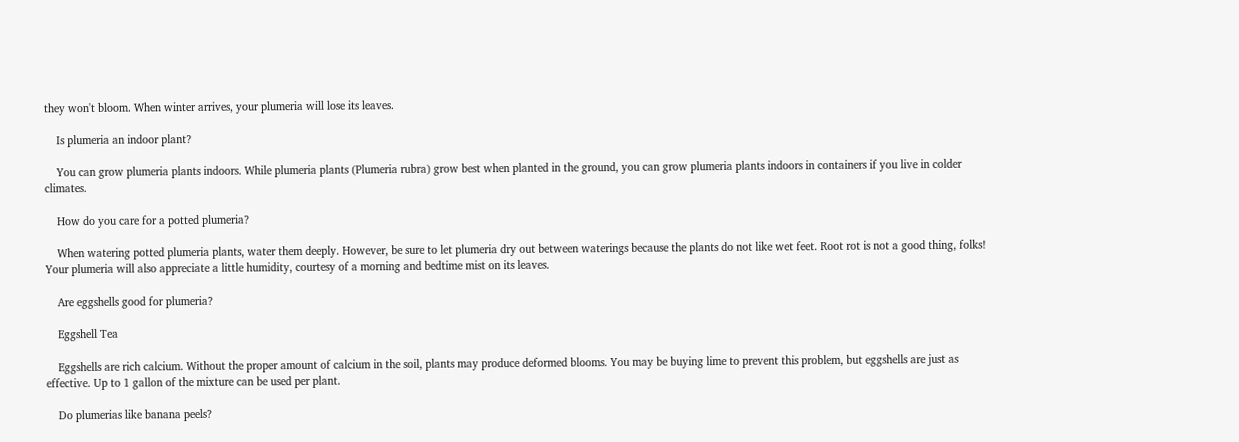they won't bloom. When winter arrives, your plumeria will lose its leaves.

    Is plumeria an indoor plant?

    You can grow plumeria plants indoors. While plumeria plants (Plumeria rubra) grow best when planted in the ground, you can grow plumeria plants indoors in containers if you live in colder climates.

    How do you care for a potted plumeria?

    When watering potted plumeria plants, water them deeply. However, be sure to let plumeria dry out between waterings because the plants do not like wet feet. Root rot is not a good thing, folks! Your plumeria will also appreciate a little humidity, courtesy of a morning and bedtime mist on its leaves.

    Are eggshells good for plumeria?

    Eggshell Tea

    Eggshells are rich calcium. Without the proper amount of calcium in the soil, plants may produce deformed blooms. You may be buying lime to prevent this problem, but eggshells are just as effective. Up to 1 gallon of the mixture can be used per plant.

    Do plumerias like banana peels?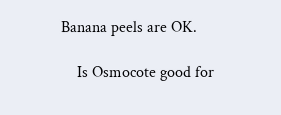Banana peels are OK.

    Is Osmocote good for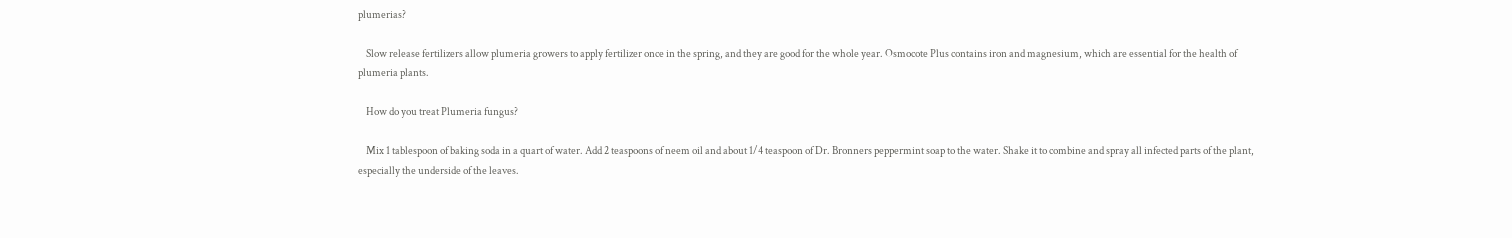plumerias?

    Slow release fertilizers allow plumeria growers to apply fertilizer once in the spring, and they are good for the whole year. Osmocote Plus contains iron and magnesium, which are essential for the health of plumeria plants.

    How do you treat Plumeria fungus?

    Mix 1 tablespoon of baking soda in a quart of water. Add 2 teaspoons of neem oil and about 1/4 teaspoon of Dr. Bronners peppermint soap to the water. Shake it to combine and spray all infected parts of the plant, especially the underside of the leaves.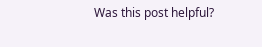Was this post helpful?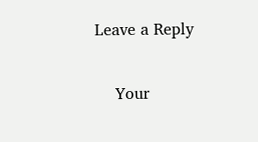Leave a Reply

    Your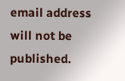email address will not be published.